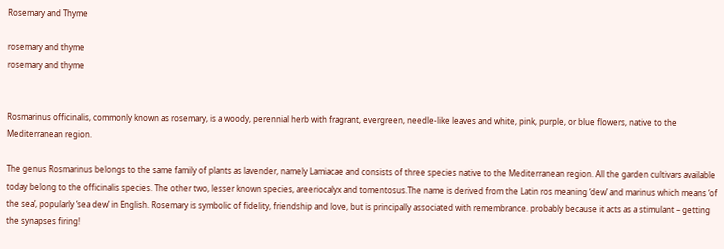Rosemary and Thyme

rosemary and thyme
rosemary and thyme


Rosmarinus officinalis, commonly known as rosemary, is a woody, perennial herb with fragrant, evergreen, needle-like leaves and white, pink, purple, or blue flowers, native to the Mediterranean region.

The genus Rosmarinus belongs to the same family of plants as lavender, namely Lamiacae and consists of three species native to the Mediterranean region. All the garden cultivars available today belong to the officinalis species. The other two, lesser known species, areeriocalyx and tomentosus.The name is derived from the Latin ros meaning ‘dew’ and marinus which means ‘of the sea’, popularly ‘sea dew’ in English. Rosemary is symbolic of fidelity, friendship and love, but is principally associated with remembrance. probably because it acts as a stimulant – getting the synapses firing!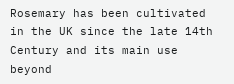Rosemary has been cultivated in the UK since the late 14th Century and its main use beyond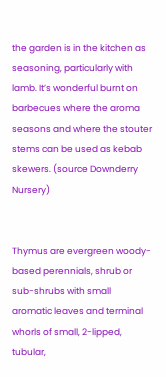the garden is in the kitchen as seasoning, particularly with lamb. It’s wonderful burnt on barbecues where the aroma seasons and where the stouter stems can be used as kebab skewers. (source Downderry Nursery)


Thymus are evergreen woody-based perennials, shrub or sub-shrubs with small aromatic leaves and terminal whorls of small, 2-lipped, tubular,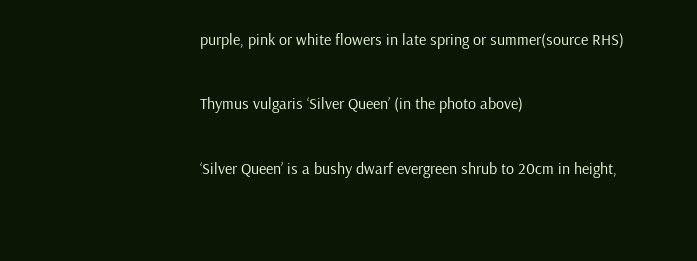purple, pink or white flowers in late spring or summer(source RHS)

Thymus vulgaris ‘Silver Queen’ (in the photo above)

‘Silver Queen’ is a bushy dwarf evergreen shrub to 20cm in height,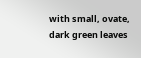with small, ovate, dark green leaves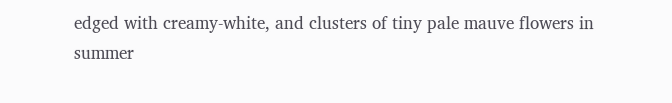edged with creamy-white, and clusters of tiny pale mauve flowers in summer